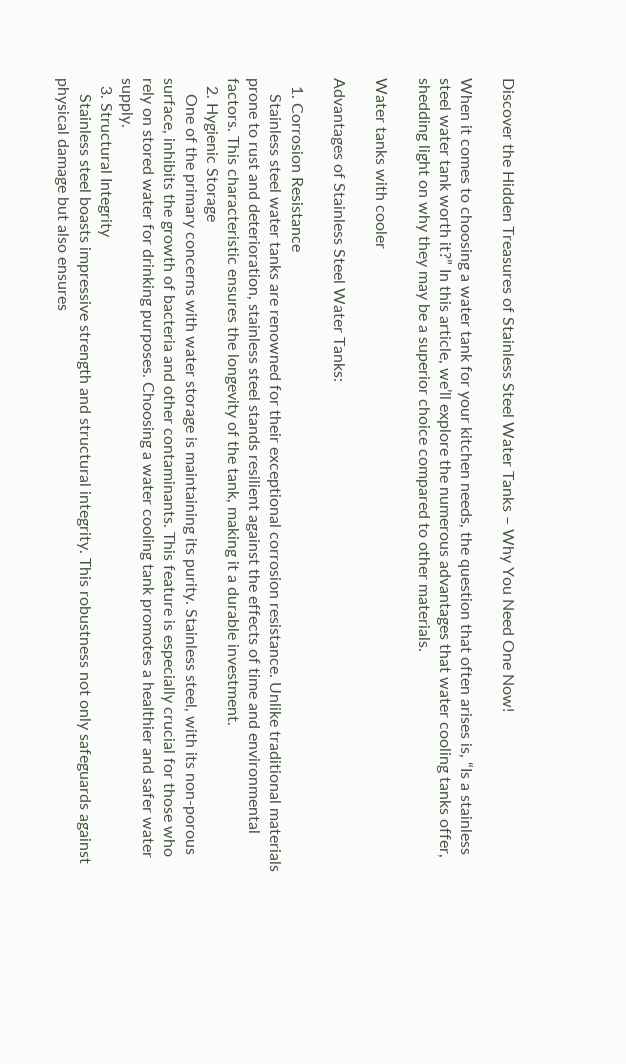Discover the Hidden Treasures of Stainless Steel Water Tanks – Why You Need One Now!

When it comes to choosing a water tank for your kitchen needs, the question that often arises is, “Is a stainless steel water tank worth it?” In this article, we’ll explore the numerous advantages that water cooling tanks offer, shedding light on why they may be a superior choice compared to other materials.

Water tanks with cooler

Advantages of Stainless Steel Water Tanks:

  1. Corrosion Resistance
    Stainless steel water tanks are renowned for their exceptional corrosion resistance. Unlike traditional materials prone to rust and deterioration, stainless steel stands resilient against the effects of time and environmental factors. This characteristic ensures the longevity of the tank, making it a durable investment.
  2. Hygienic Storage
    One of the primary concerns with water storage is maintaining its purity. Stainless steel, with its non-porous surface, inhibits the growth of bacteria and other contaminants. This feature is especially crucial for those who rely on stored water for drinking purposes. Choosing a water cooling tank promotes a healthier and safer water supply.
  3. Structural Integrity
    Stainless steel boasts impressive strength and structural integrity. This robustness not only safeguards against physical damage but also ensures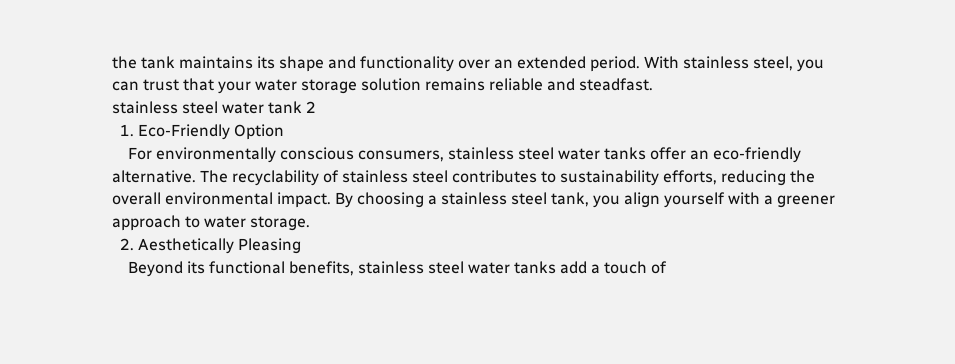the tank maintains its shape and functionality over an extended period. With stainless steel, you can trust that your water storage solution remains reliable and steadfast.
stainless steel water tank 2
  1. Eco-Friendly Option
    For environmentally conscious consumers, stainless steel water tanks offer an eco-friendly alternative. The recyclability of stainless steel contributes to sustainability efforts, reducing the overall environmental impact. By choosing a stainless steel tank, you align yourself with a greener approach to water storage.
  2. Aesthetically Pleasing
    Beyond its functional benefits, stainless steel water tanks add a touch of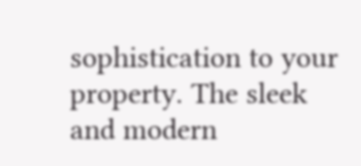sophistication to your property. The sleek and modern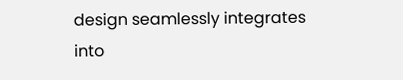design seamlessly integrates into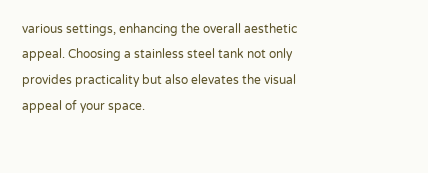various settings, enhancing the overall aesthetic appeal. Choosing a stainless steel tank not only provides practicality but also elevates the visual appeal of your space.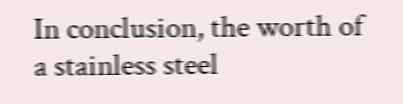In conclusion, the worth of a stainless steel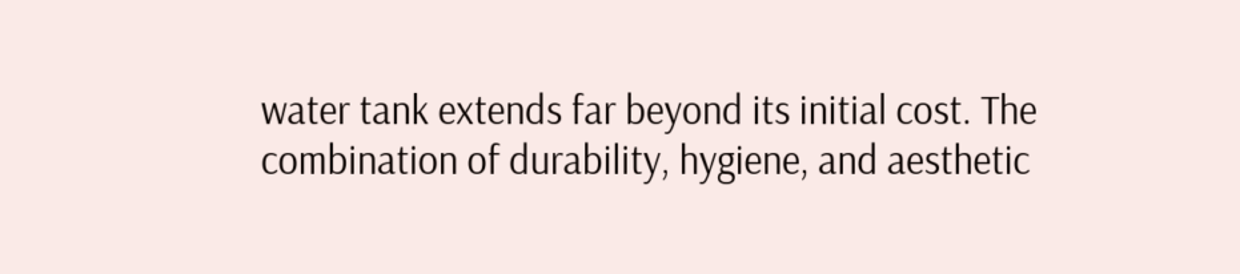water tank extends far beyond its initial cost. The combination of durability, hygiene, and aesthetic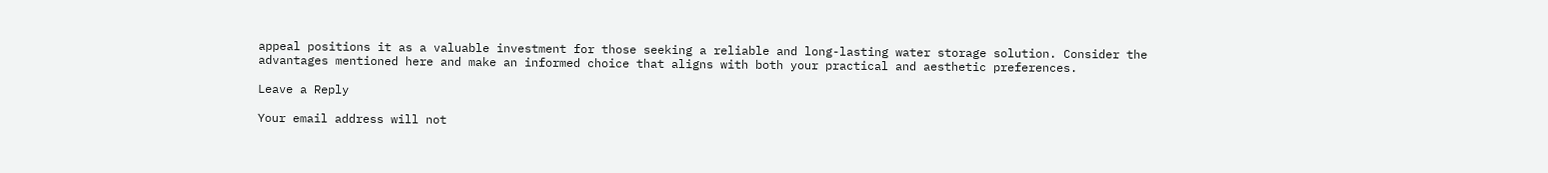appeal positions it as a valuable investment for those seeking a reliable and long-lasting water storage solution. Consider the advantages mentioned here and make an informed choice that aligns with both your practical and aesthetic preferences.

Leave a Reply

Your email address will not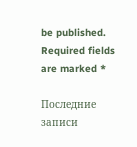be published. Required fields are marked *

Последние записи